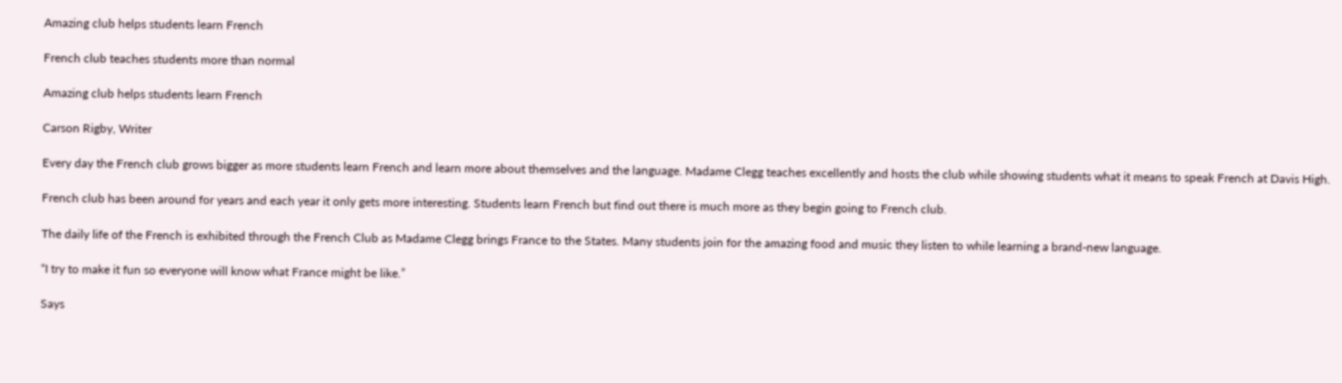Amazing club helps students learn French

French club teaches students more than normal

Amazing club helps students learn French

Carson Rigby, Writer

Every day the French club grows bigger as more students learn French and learn more about themselves and the language. Madame Clegg teaches excellently and hosts the club while showing students what it means to speak French at Davis High.

French club has been around for years and each year it only gets more interesting. Students learn French but find out there is much more as they begin going to French club.

The daily life of the French is exhibited through the French Club as Madame Clegg brings France to the States. Many students join for the amazing food and music they listen to while learning a brand-new language.

“I try to make it fun so everyone will know what France might be like.”

Says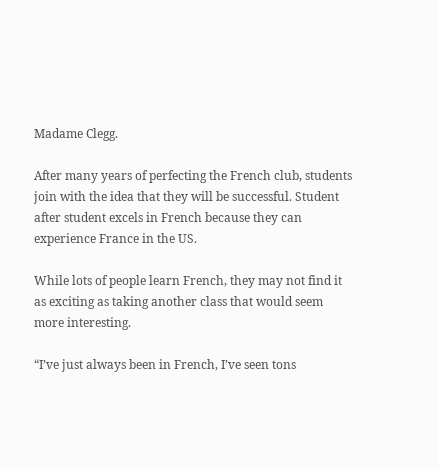Madame Clegg.

After many years of perfecting the French club, students join with the idea that they will be successful. Student after student excels in French because they can experience France in the US.

While lots of people learn French, they may not find it as exciting as taking another class that would seem more interesting.

“I’ve just always been in French, I’ve seen tons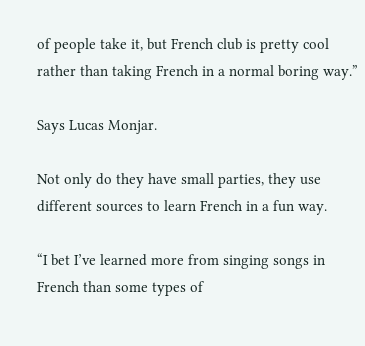of people take it, but French club is pretty cool rather than taking French in a normal boring way.”

Says Lucas Monjar.

Not only do they have small parties, they use different sources to learn French in a fun way.

“I bet I’ve learned more from singing songs in French than some types of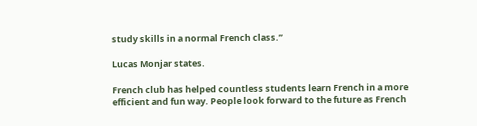study skills in a normal French class.”

Lucas Monjar states.

French club has helped countless students learn French in a more efficient and fun way. People look forward to the future as French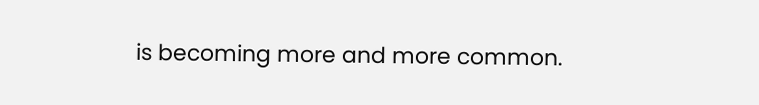is becoming more and more common.